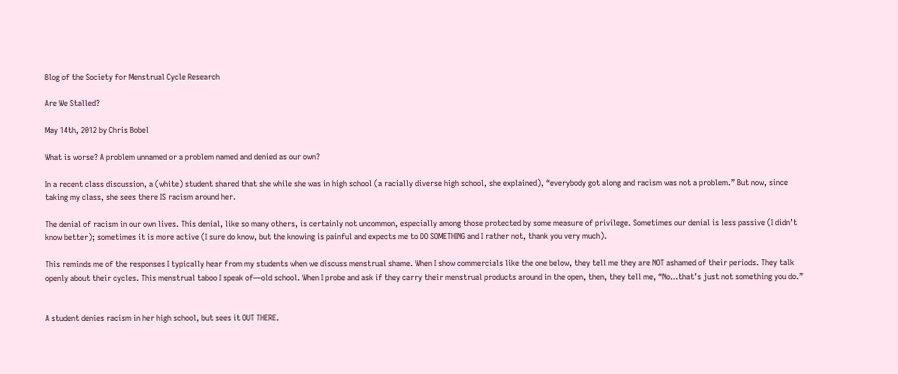Blog of the Society for Menstrual Cycle Research

Are We Stalled?

May 14th, 2012 by Chris Bobel

What is worse? A problem unnamed or a problem named and denied as our own?

In a recent class discussion, a (white) student shared that she while she was in high school (a racially diverse high school, she explained), “everybody got along and racism was not a problem.” But now, since taking my class, she sees there IS racism around her.

The denial of racism in our own lives. This denial, like so many others, is certainly not uncommon, especially among those protected by some measure of privilege. Sometimes our denial is less passive (I didn’t know better); sometimes it is more active (I sure do know, but the knowing is painful and expects me to DO SOMETHING and I rather not, thank you very much).

This reminds me of the responses I typically hear from my students when we discuss menstrual shame. When I show commercials like the one below, they tell me they are NOT ashamed of their periods. They talk openly about their cycles. This menstrual taboo I speak of—old school. When I probe and ask if they carry their menstrual products around in the open, then, they tell me, “No…that’s just not something you do.”


A student denies racism in her high school, but sees it OUT THERE.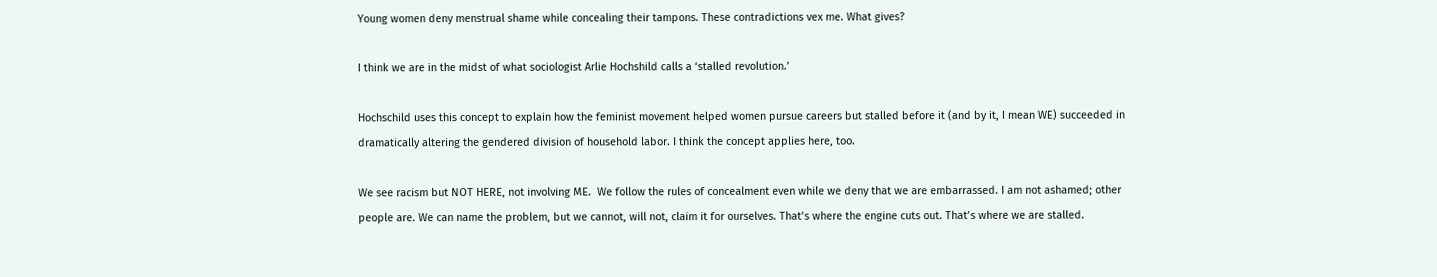Young women deny menstrual shame while concealing their tampons. These contradictions vex me. What gives?

I think we are in the midst of what sociologist Arlie Hochshild calls a ‘stalled revolution.’

Hochschild uses this concept to explain how the feminist movement helped women pursue careers but stalled before it (and by it, I mean WE) succeeded in dramatically altering the gendered division of household labor. I think the concept applies here, too.

We see racism but NOT HERE, not involving ME.  We follow the rules of concealment even while we deny that we are embarrassed. I am not ashamed; other people are. We can name the problem, but we cannot, will not, claim it for ourselves. That’s where the engine cuts out. That’s where we are stalled.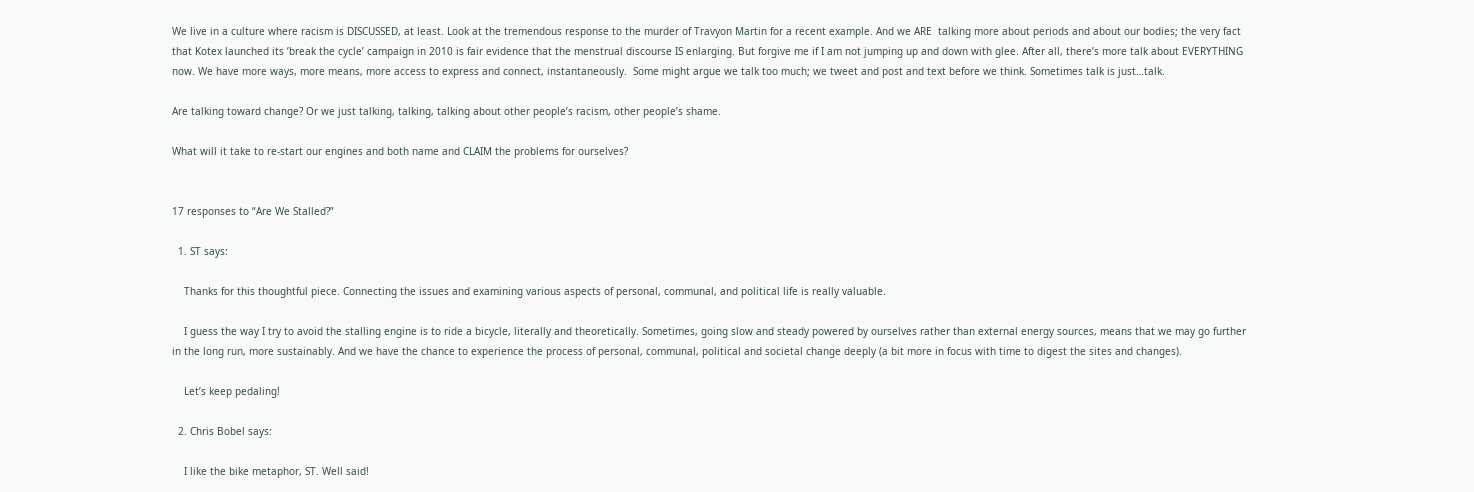We live in a culture where racism is DISCUSSED, at least. Look at the tremendous response to the murder of Travyon Martin for a recent example. And we ARE  talking more about periods and about our bodies; the very fact that Kotex launched its ’break the cycle’ campaign in 2010 is fair evidence that the menstrual discourse IS enlarging. But forgive me if I am not jumping up and down with glee. After all, there’s more talk about EVERYTHING now. We have more ways, more means, more access to express and connect, instantaneously.  Some might argue we talk too much; we tweet and post and text before we think. Sometimes talk is just…talk.

Are talking toward change? Or we just talking, talking, talking about other people’s racism, other people’s shame.

What will it take to re-start our engines and both name and CLAIM the problems for ourselves?


17 responses to “Are We Stalled?”

  1. ST says:

    Thanks for this thoughtful piece. Connecting the issues and examining various aspects of personal, communal, and political life is really valuable.

    I guess the way I try to avoid the stalling engine is to ride a bicycle, literally and theoretically. Sometimes, going slow and steady powered by ourselves rather than external energy sources, means that we may go further in the long run, more sustainably. And we have the chance to experience the process of personal, communal, political and societal change deeply (a bit more in focus with time to digest the sites and changes).

    Let’s keep pedaling!

  2. Chris Bobel says:

    I like the bike metaphor, ST. Well said!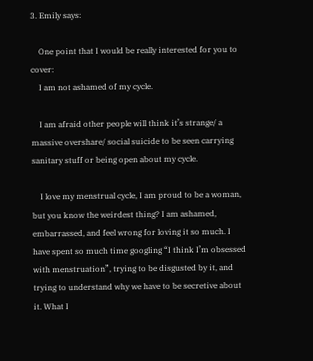3. Emily says:

    One point that I would be really interested for you to cover:
    I am not ashamed of my cycle.

    I am afraid other people will think it’s strange/ a massive overshare/ social suicide to be seen carrying sanitary stuff or being open about my cycle.

    I love my menstrual cycle, I am proud to be a woman, but you know the weirdest thing? I am ashamed, embarrassed, and feel wrong for loving it so much. I have spent so much time googling “I think I’m obsessed with menstruation”, trying to be disgusted by it, and trying to understand why we have to be secretive about it. What I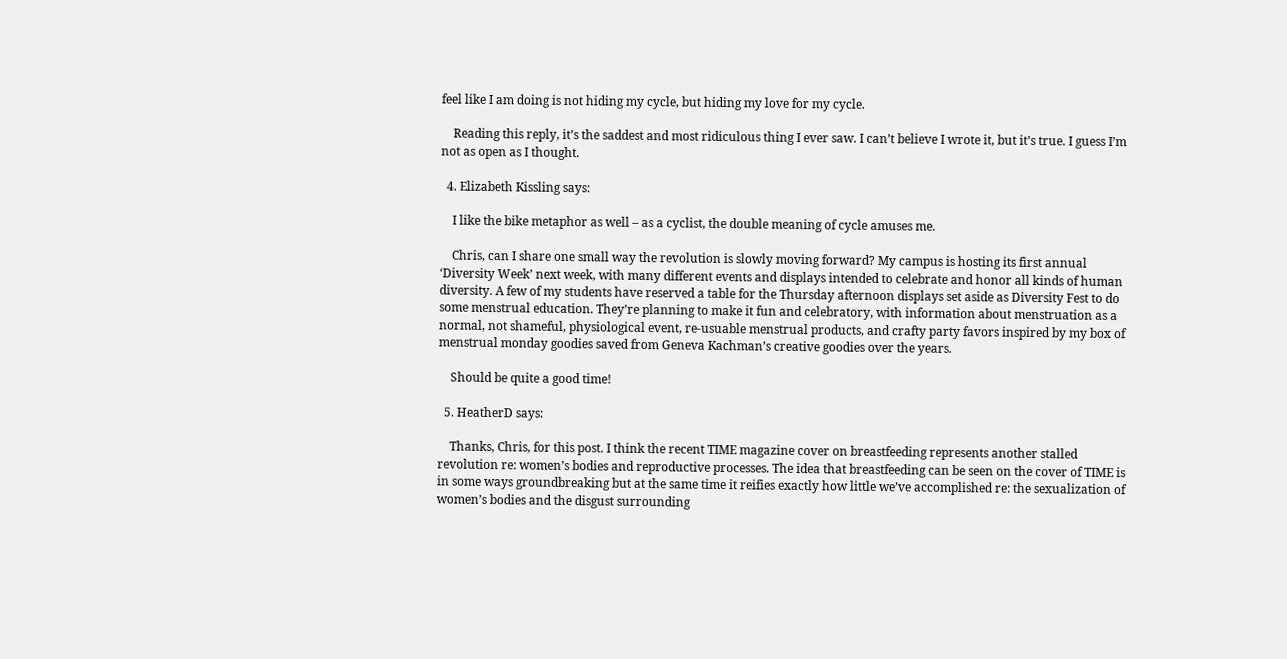feel like I am doing is not hiding my cycle, but hiding my love for my cycle.

    Reading this reply, it’s the saddest and most ridiculous thing I ever saw. I can’t believe I wrote it, but it’s true. I guess I’m not as open as I thought.

  4. Elizabeth Kissling says:

    I like the bike metaphor as well – as a cyclist, the double meaning of cycle amuses me.

    Chris, can I share one small way the revolution is slowly moving forward? My campus is hosting its first annual ‘Diversity Week’ next week, with many different events and displays intended to celebrate and honor all kinds of human diversity. A few of my students have reserved a table for the Thursday afternoon displays set aside as Diversity Fest to do some menstrual education. They’re planning to make it fun and celebratory, with information about menstruation as a normal, not shameful, physiological event, re-usuable menstrual products, and crafty party favors inspired by my box of menstrual monday goodies saved from Geneva Kachman’s creative goodies over the years.

    Should be quite a good time!

  5. HeatherD says:

    Thanks, Chris, for this post. I think the recent TIME magazine cover on breastfeeding represents another stalled revolution re: women’s bodies and reproductive processes. The idea that breastfeeding can be seen on the cover of TIME is in some ways groundbreaking but at the same time it reifies exactly how little we’ve accomplished re: the sexualization of women’s bodies and the disgust surrounding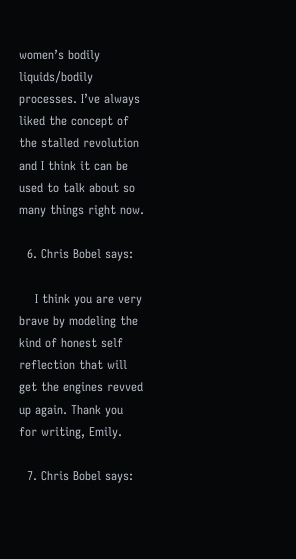women’s bodily liquids/bodily processes. I’ve always liked the concept of the stalled revolution and I think it can be used to talk about so many things right now.

  6. Chris Bobel says:

    I think you are very brave by modeling the kind of honest self reflection that will get the engines revved up again. Thank you for writing, Emily.

  7. Chris Bobel says: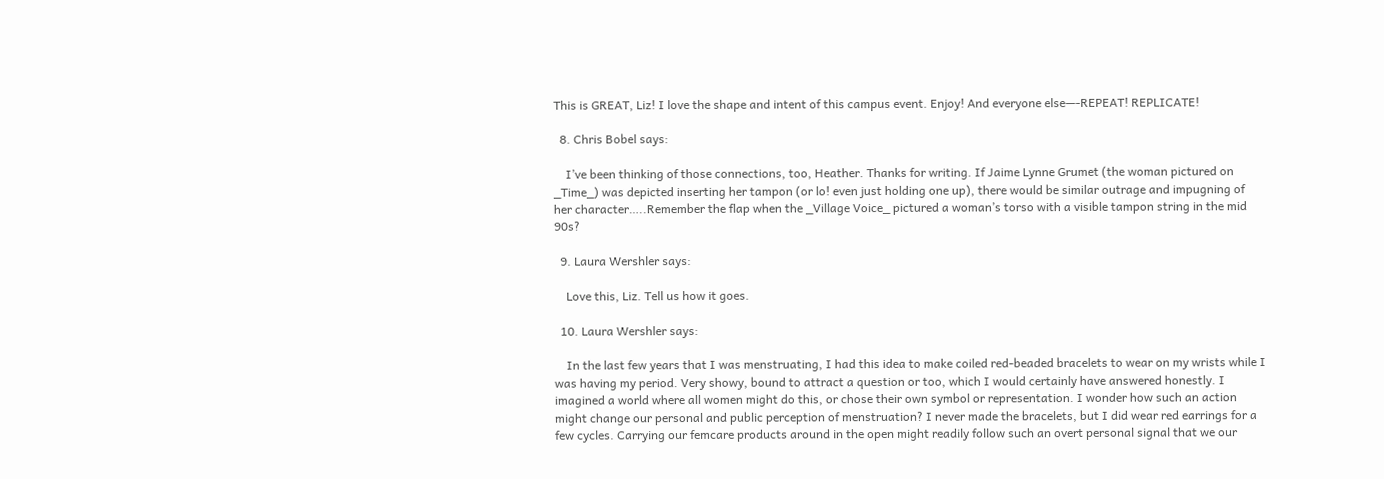This is GREAT, Liz! I love the shape and intent of this campus event. Enjoy! And everyone else—-REPEAT! REPLICATE!

  8. Chris Bobel says:

    I’ve been thinking of those connections, too, Heather. Thanks for writing. If Jaime Lynne Grumet (the woman pictured on _Time_) was depicted inserting her tampon (or lo! even just holding one up), there would be similar outrage and impugning of her character…..Remember the flap when the _Village Voice_ pictured a woman’s torso with a visible tampon string in the mid 90s?

  9. Laura Wershler says:

    Love this, Liz. Tell us how it goes.

  10. Laura Wershler says:

    In the last few years that I was menstruating, I had this idea to make coiled red-beaded bracelets to wear on my wrists while I was having my period. Very showy, bound to attract a question or too, which I would certainly have answered honestly. I imagined a world where all women might do this, or chose their own symbol or representation. I wonder how such an action might change our personal and public perception of menstruation? I never made the bracelets, but I did wear red earrings for a few cycles. Carrying our femcare products around in the open might readily follow such an overt personal signal that we our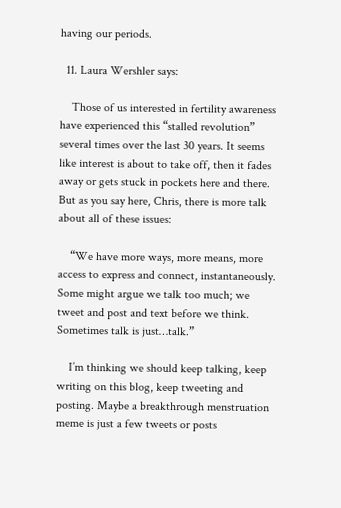having our periods.

  11. Laura Wershler says:

    Those of us interested in fertility awareness have experienced this “stalled revolution” several times over the last 30 years. It seems like interest is about to take off, then it fades away or gets stuck in pockets here and there. But as you say here, Chris, there is more talk about all of these issues:

    “We have more ways, more means, more access to express and connect, instantaneously. Some might argue we talk too much; we tweet and post and text before we think. Sometimes talk is just…talk.”

    I’m thinking we should keep talking, keep writing on this blog, keep tweeting and posting. Maybe a breakthrough menstruation meme is just a few tweets or posts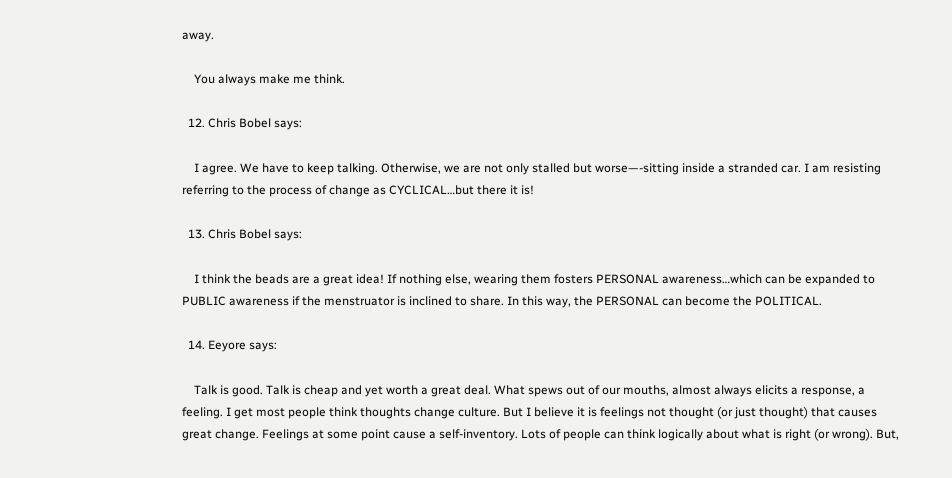away.

    You always make me think.

  12. Chris Bobel says:

    I agree. We have to keep talking. Otherwise, we are not only stalled but worse—-sitting inside a stranded car. I am resisting referring to the process of change as CYCLICAL…but there it is!

  13. Chris Bobel says:

    I think the beads are a great idea! If nothing else, wearing them fosters PERSONAL awareness…which can be expanded to PUBLIC awareness if the menstruator is inclined to share. In this way, the PERSONAL can become the POLITICAL.

  14. Eeyore says:

    Talk is good. Talk is cheap and yet worth a great deal. What spews out of our mouths, almost always elicits a response, a feeling. I get most people think thoughts change culture. But I believe it is feelings not thought (or just thought) that causes great change. Feelings at some point cause a self-inventory. Lots of people can think logically about what is right (or wrong). But,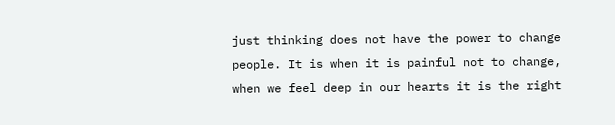just thinking does not have the power to change people. It is when it is painful not to change, when we feel deep in our hearts it is the right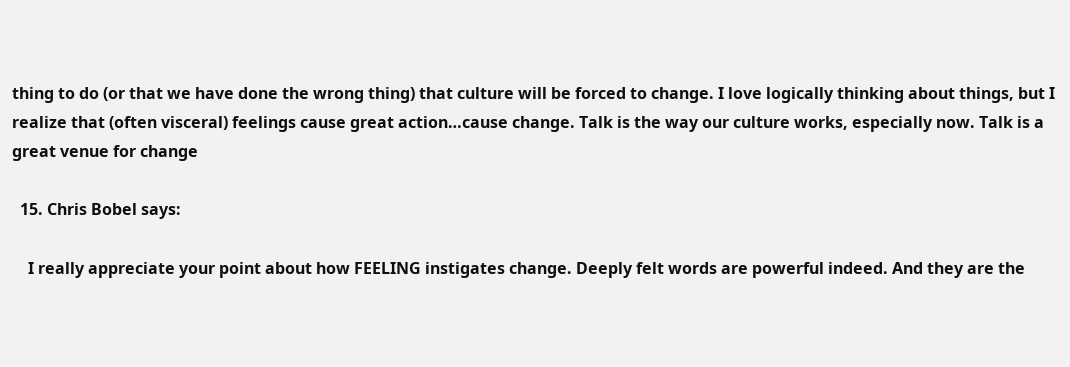thing to do (or that we have done the wrong thing) that culture will be forced to change. I love logically thinking about things, but I realize that (often visceral) feelings cause great action…cause change. Talk is the way our culture works, especially now. Talk is a great venue for change

  15. Chris Bobel says:

    I really appreciate your point about how FEELING instigates change. Deeply felt words are powerful indeed. And they are the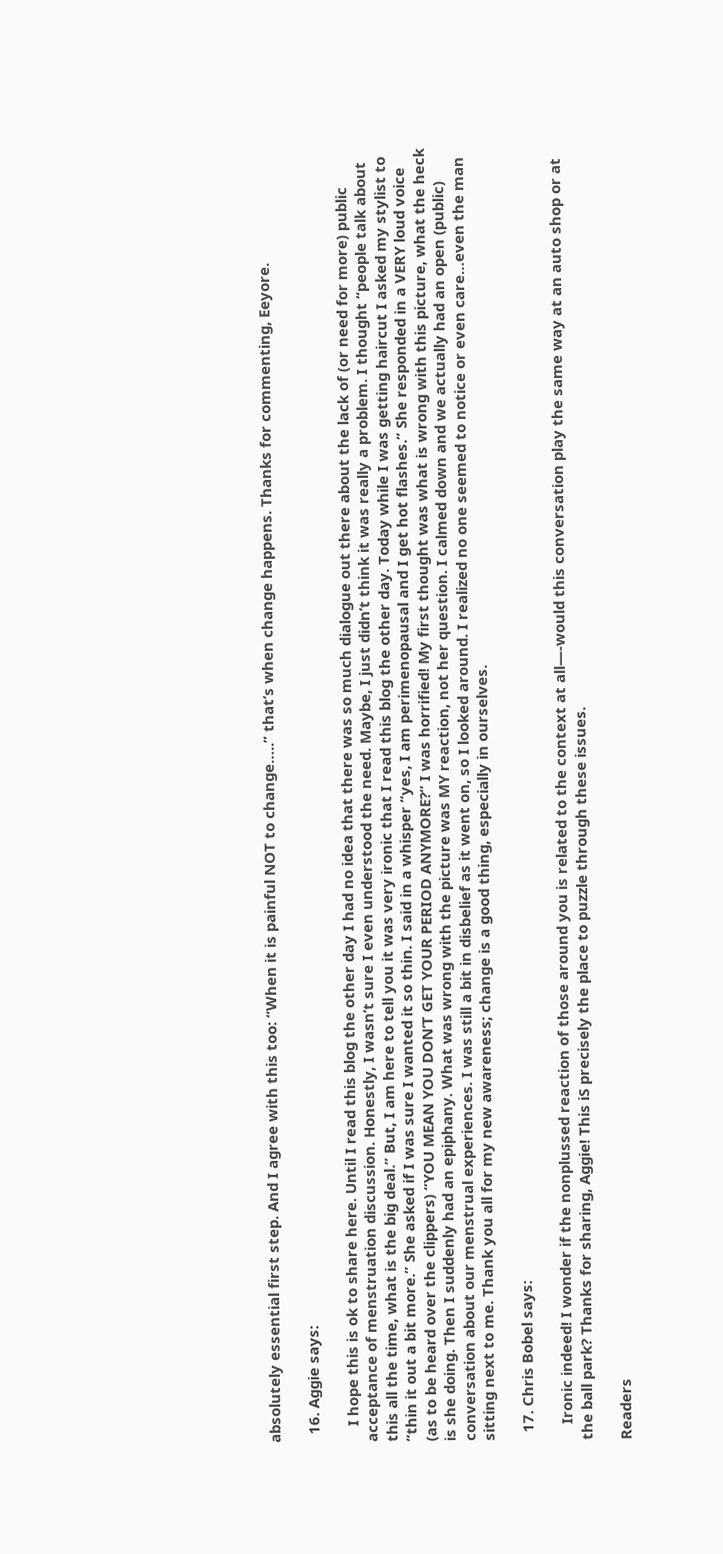absolutely essential first step. And I agree with this too: “When it is painful NOT to change…..” that’s when change happens. Thanks for commenting, Eeyore.

  16. Aggie says:

    I hope this is ok to share here. Until I read this blog the other day I had no idea that there was so much dialogue out there about the lack of (or need for more) public acceptance of menstruation discussion. Honestly, I wasn’t sure I even understood the need. Maybe, I just didn’t think it was really a problem. I thought “people talk about this all the time, what is the big deal.” But, I am here to tell you it was very ironic that I read this blog the other day. Today while I was getting haircut I asked my stylist to “thin it out a bit more.” She asked if I was sure I wanted it so thin. I said in a whisper “yes, I am perimenopausal and I get hot flashes.” She responded in a VERY loud voice (as to be heard over the clippers) “YOU MEAN YOU DON’T GET YOUR PERIOD ANYMORE?” I was horrified! My first thought was what is wrong with this picture, what the heck is she doing. Then I suddenly had an epiphany. What was wrong with the picture was MY reaction, not her question. I calmed down and we actually had an open (public) conversation about our menstrual experiences. I was still a bit in disbelief as it went on, so I looked around. I realized no one seemed to notice or even care…even the man sitting next to me. Thank you all for my new awareness; change is a good thing, especially in ourselves.

  17. Chris Bobel says:

    Ironic indeed! I wonder if the nonplussed reaction of those around you is related to the context at all—-would this conversation play the same way at an auto shop or at the ball park? Thanks for sharing, Aggie! This iS precisely the place to puzzle through these issues.

Readers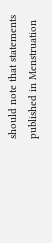should note that statements published in Menstruation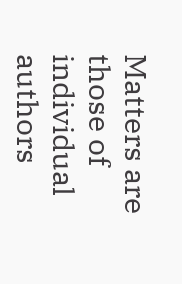Matters are those of individual authors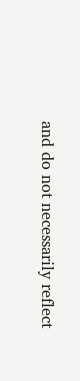and do not necessarily reflect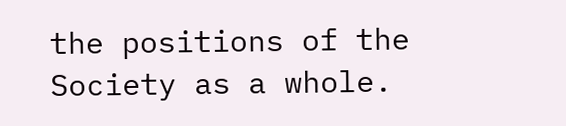the positions of the Society as a whole.